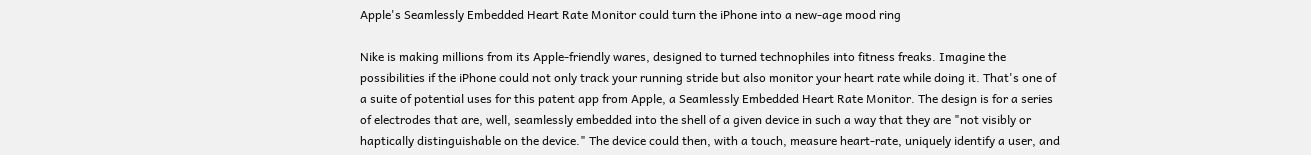Apple's Seamlessly Embedded Heart Rate Monitor could turn the iPhone into a new-age mood ring

Nike is making millions from its Apple-friendly wares, designed to turned technophiles into fitness freaks. Imagine the possibilities if the iPhone could not only track your running stride but also monitor your heart rate while doing it. That's one of a suite of potential uses for this patent app from Apple, a Seamlessly Embedded Heart Rate Monitor. The design is for a series of electrodes that are, well, seamlessly embedded into the shell of a given device in such a way that they are "not visibly or haptically distinguishable on the device." The device could then, with a touch, measure heart-rate, uniquely identify a user, and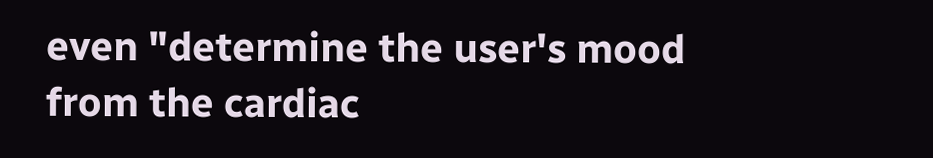even "determine the user's mood from the cardiac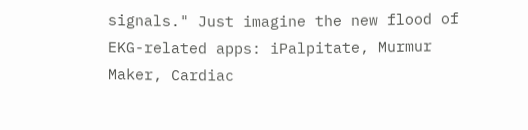signals." Just imagine the new flood of EKG-related apps: iPalpitate, Murmur Maker, Cardiac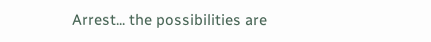Arrest... the possibilities are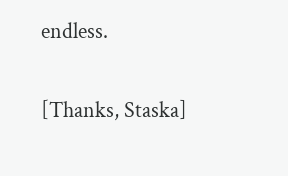endless.

[Thanks, Staska]